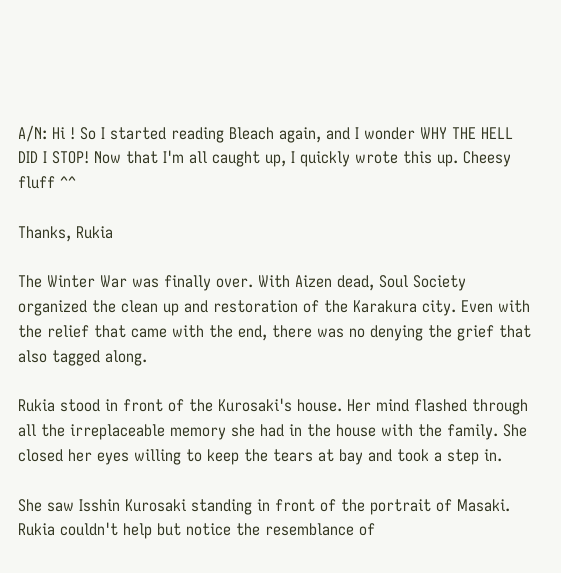A/N: Hi ! So I started reading Bleach again, and I wonder WHY THE HELL DID I STOP! Now that I'm all caught up, I quickly wrote this up. Cheesy fluff ^^

Thanks, Rukia

The Winter War was finally over. With Aizen dead, Soul Society organized the clean up and restoration of the Karakura city. Even with the relief that came with the end, there was no denying the grief that also tagged along.

Rukia stood in front of the Kurosaki's house. Her mind flashed through all the irreplaceable memory she had in the house with the family. She closed her eyes willing to keep the tears at bay and took a step in.

She saw Isshin Kurosaki standing in front of the portrait of Masaki. Rukia couldn't help but notice the resemblance of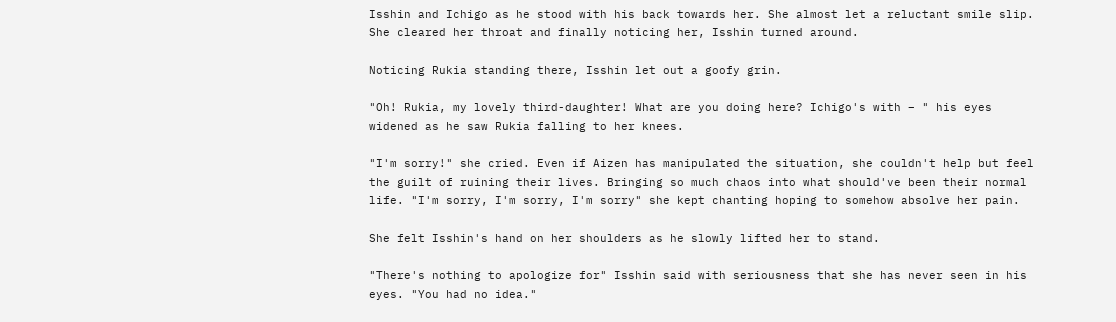Isshin and Ichigo as he stood with his back towards her. She almost let a reluctant smile slip. She cleared her throat and finally noticing her, Isshin turned around.

Noticing Rukia standing there, Isshin let out a goofy grin.

"Oh! Rukia, my lovely third-daughter! What are you doing here? Ichigo's with – " his eyes widened as he saw Rukia falling to her knees.

"I'm sorry!" she cried. Even if Aizen has manipulated the situation, she couldn't help but feel the guilt of ruining their lives. Bringing so much chaos into what should've been their normal life. "I'm sorry, I'm sorry, I'm sorry" she kept chanting hoping to somehow absolve her pain.

She felt Isshin's hand on her shoulders as he slowly lifted her to stand.

"There's nothing to apologize for" Isshin said with seriousness that she has never seen in his eyes. "You had no idea."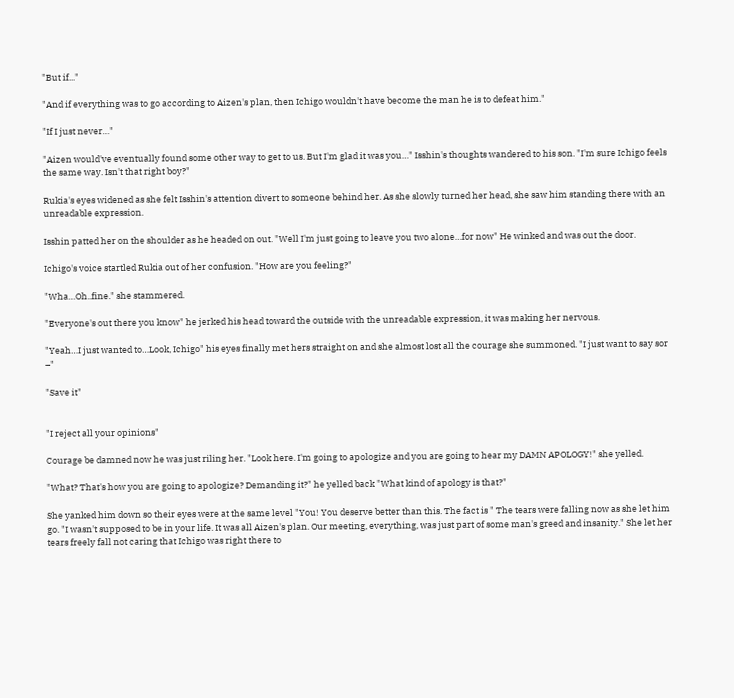"But if..."

"And if everything was to go according to Aizen's plan, then Ichigo wouldn't have become the man he is to defeat him."

"If I just never…"

"Aizen would've eventually found some other way to get to us. But I'm glad it was you…" Isshin's thoughts wandered to his son. "I'm sure Ichigo feels the same way. Isn't that right boy?"

Rukia's eyes widened as she felt Isshin's attention divert to someone behind her. As she slowly turned her head, she saw him standing there with an unreadable expression.

Isshin patted her on the shoulder as he headed on out. "Well I'm just going to leave you two alone…for now" He winked and was out the door.

Ichigo's voice startled Rukia out of her confusion. "How are you feeling?"

"Wha…Oh..fine." she stammered.

"Everyone's out there you know" he jerked his head toward the outside with the unreadable expression, it was making her nervous.

"Yeah…I just wanted to…Look, Ichigo" his eyes finally met hers straight on and she almost lost all the courage she summoned. "I just want to say sor –"

"Save it"


"I reject all your opinions"

Courage be damned now he was just riling her. "Look here. I'm going to apologize and you are going to hear my DAMN APOLOGY!" she yelled.

"What? That's how you are going to apologize? Demanding it?" he yelled back "What kind of apology is that?"

She yanked him down so their eyes were at the same level "You! You deserve better than this. The fact is " The tears were falling now as she let him go. "I wasn't supposed to be in your life. It was all Aizen's plan. Our meeting, everything, was just part of some man's greed and insanity." She let her tears freely fall not caring that Ichigo was right there to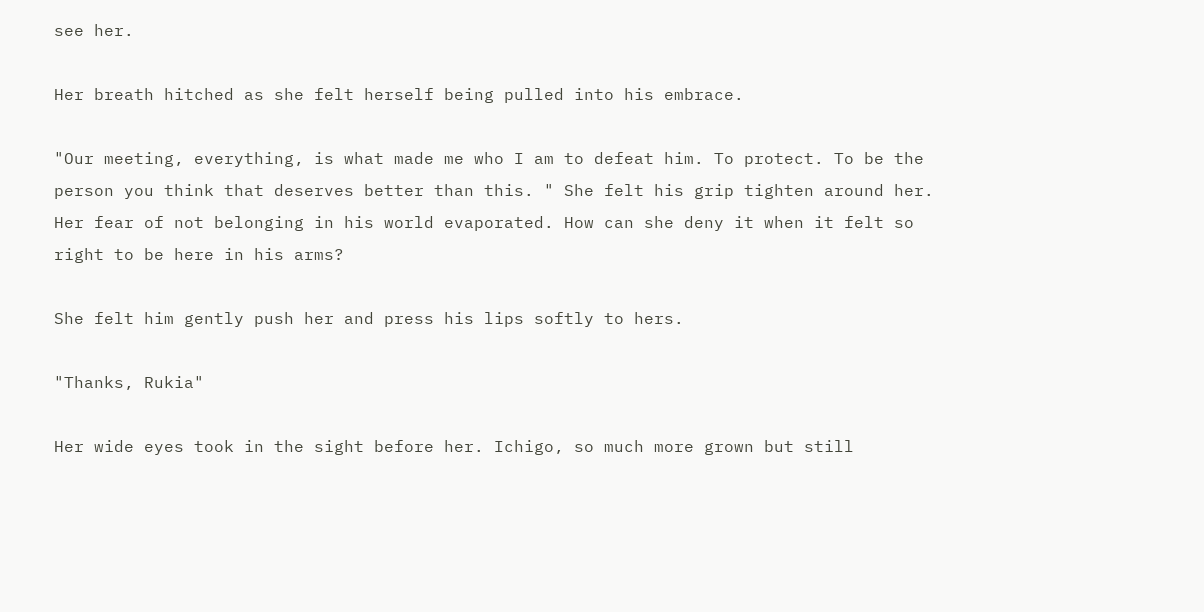see her.

Her breath hitched as she felt herself being pulled into his embrace.

"Our meeting, everything, is what made me who I am to defeat him. To protect. To be the person you think that deserves better than this. " She felt his grip tighten around her. Her fear of not belonging in his world evaporated. How can she deny it when it felt so right to be here in his arms?

She felt him gently push her and press his lips softly to hers.

"Thanks, Rukia"

Her wide eyes took in the sight before her. Ichigo, so much more grown but still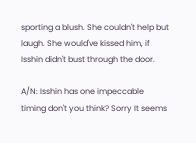sporting a blush. She couldn't help but laugh. She would've kissed him, if Isshin didn't bust through the door.

A/N: Isshin has one impeccable timing don't you think? Sorry It seems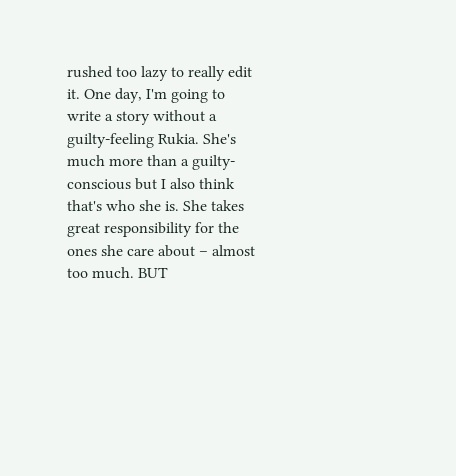rushed too lazy to really edit it. One day, I'm going to write a story without a guilty-feeling Rukia. She's much more than a guilty-conscious but I also think that's who she is. She takes great responsibility for the ones she care about – almost too much. BUT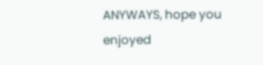ANYWAYS, hope you enjoyed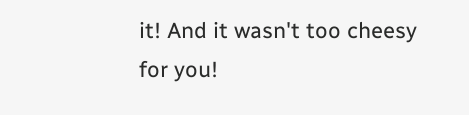it! And it wasn't too cheesy for you!